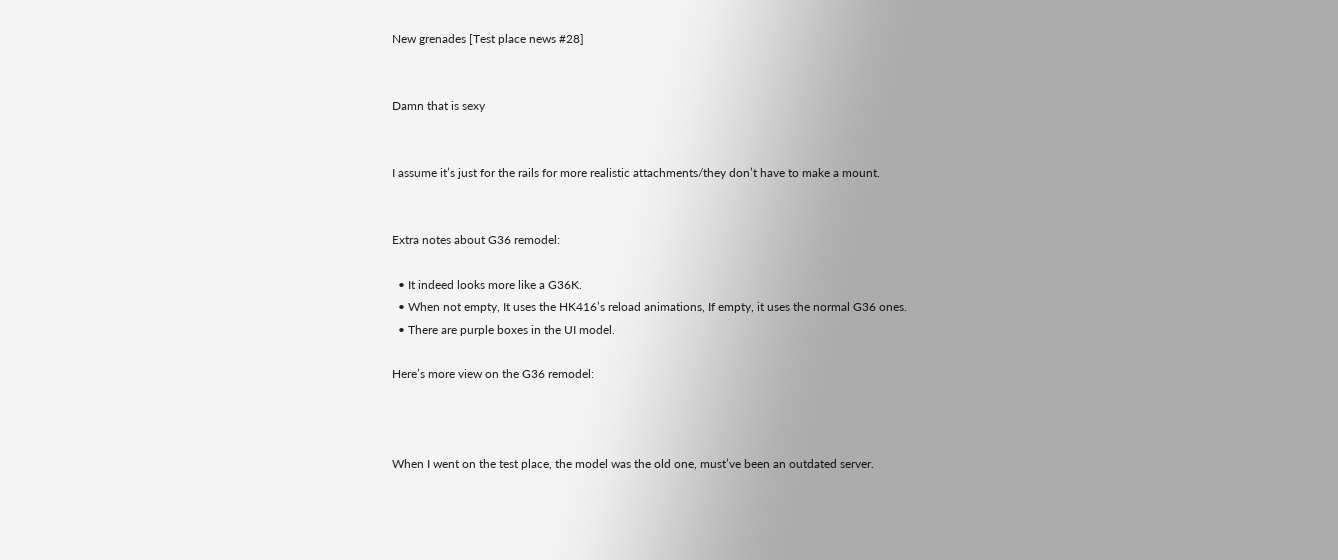New grenades [Test place news #28]


Damn that is sexy


I assume it’s just for the rails for more realistic attachments/they don’t have to make a mount.


Extra notes about G36 remodel:

  • It indeed looks more like a G36K.
  • When not empty, It uses the HK416’s reload animations, If empty, it uses the normal G36 ones.
  • There are purple boxes in the UI model.

Here’s more view on the G36 remodel:



When I went on the test place, the model was the old one, must’ve been an outdated server.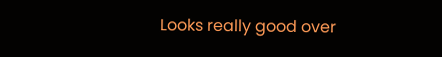Looks really good over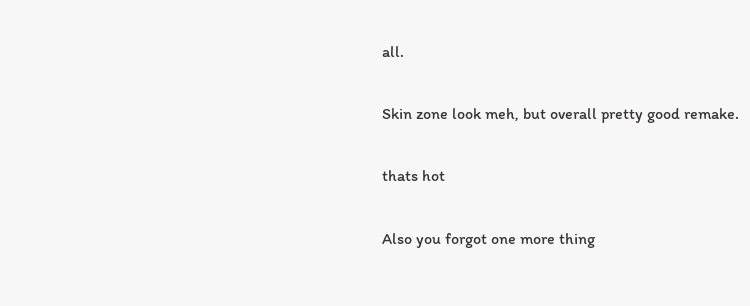all.


Skin zone look meh, but overall pretty good remake.


thats hot


Also you forgot one more thing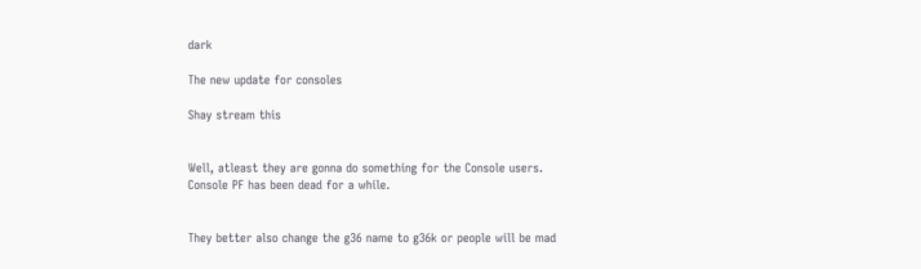dark

The new update for consoles

Shay stream this


Well, atleast they are gonna do something for the Console users.
Console PF has been dead for a while.


They better also change the g36 name to g36k or people will be mad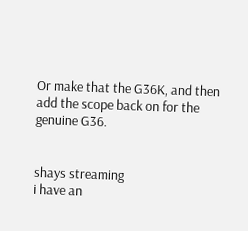Or make that the G36K, and then add the scope back on for the genuine G36.


shays streaming
i have an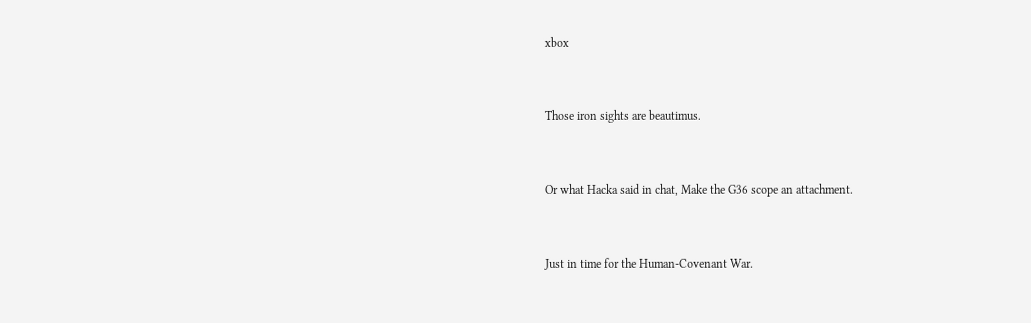xbox


Those iron sights are beautimus.


Or what Hacka said in chat, Make the G36 scope an attachment.


Just in time for the Human-Covenant War.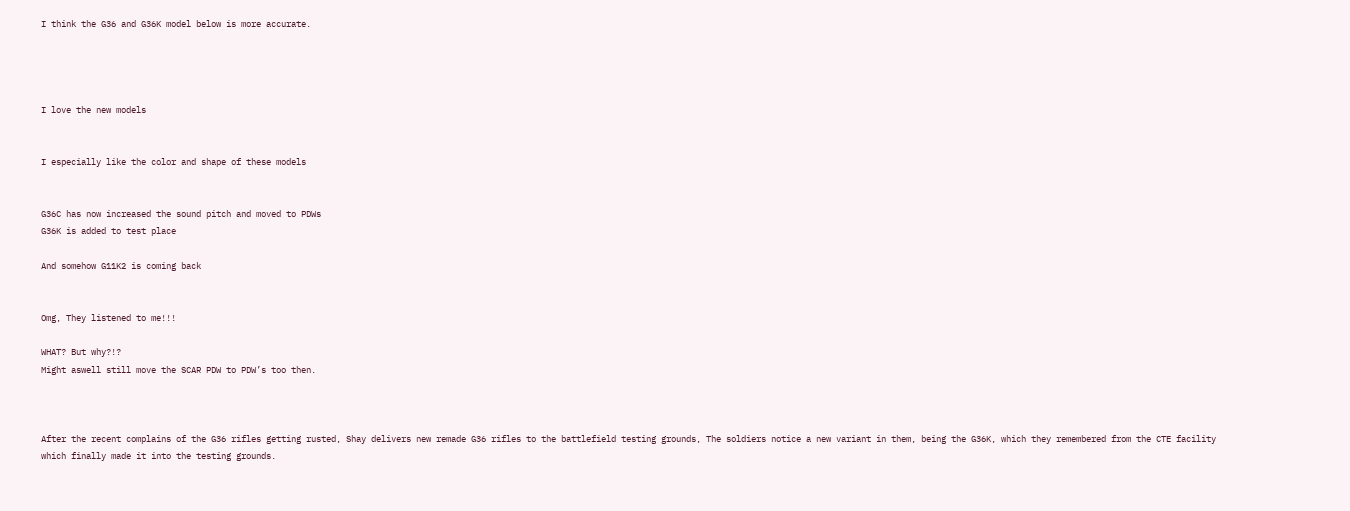I think the G36 and G36K model below is more accurate.




I love the new models


I especially like the color and shape of these models


G36C has now increased the sound pitch and moved to PDWs
G36K is added to test place

And somehow G11K2 is coming back


Omg, They listened to me!!!

WHAT? But why?!?
Might aswell still move the SCAR PDW to PDW’s too then.



After the recent complains of the G36 rifles getting rusted, Shay delivers new remade G36 rifles to the battlefield testing grounds, The soldiers notice a new variant in them, being the G36K, which they remembered from the CTE facility which finally made it into the testing grounds.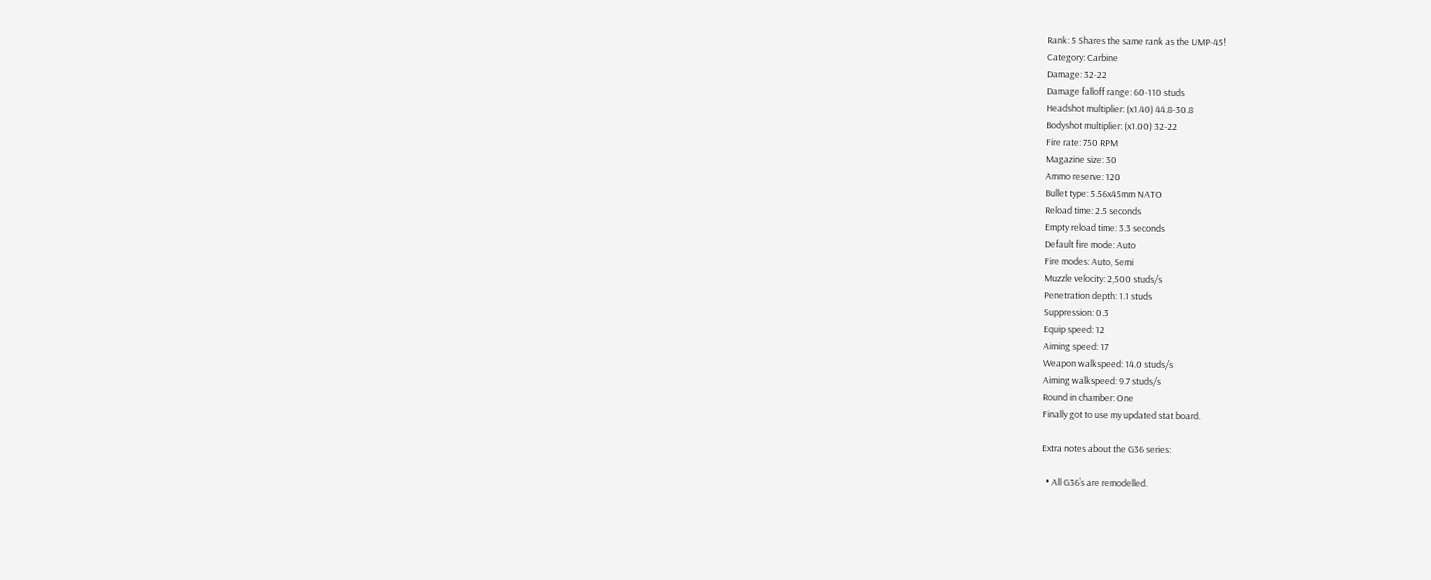Rank: 5 Shares the same rank as the UMP-45!
Category: Carbine
Damage: 32-22
Damage falloff range: 60-110 studs
Headshot multiplier: (x1.40) 44.8-30.8
Bodyshot multiplier: (x1.00) 32-22
Fire rate: 750 RPM
Magazine size: 30
Ammo reserve: 120
Bullet type: 5.56x45mm NATO
Reload time: 2.5 seconds
Empty reload time: 3.3 seconds
Default fire mode: Auto
Fire modes: Auto, Semi
Muzzle velocity: 2,500 studs/s
Penetration depth: 1.1 studs
Suppression: 0.3
Equip speed: 12
Aiming speed: 17
Weapon walkspeed: 14.0 studs/s
Aiming walkspeed: 9.7 studs/s
Round in chamber: One
Finally got to use my updated stat board.

Extra notes about the G36 series:

  • All G36’s are remodelled.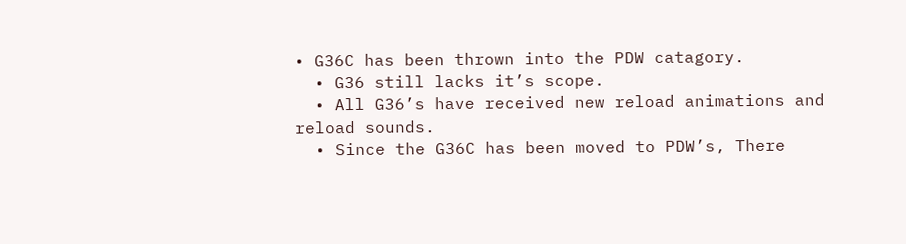• G36C has been thrown into the PDW catagory.
  • G36 still lacks it’s scope.
  • All G36’s have received new reload animations and reload sounds.
  • Since the G36C has been moved to PDW’s, There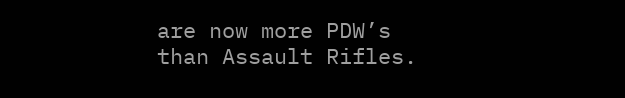are now more PDW’s than Assault Rifles.